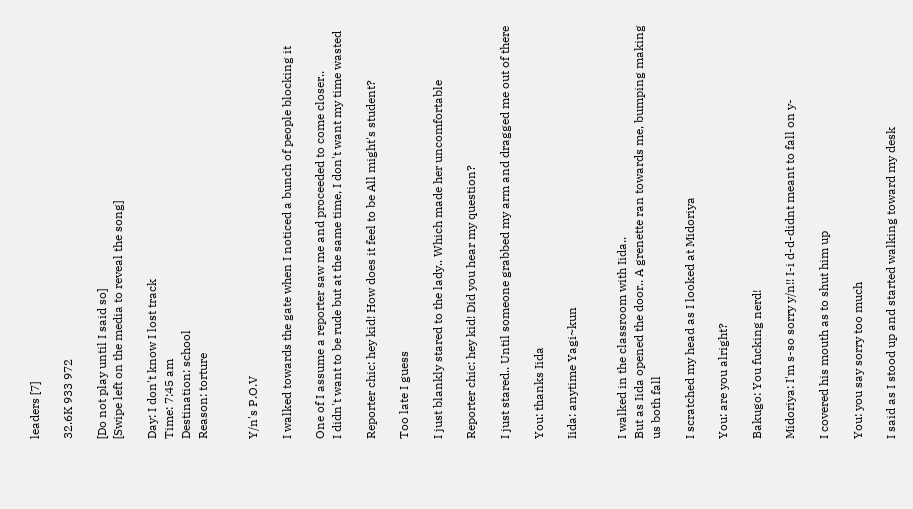leaders [7]

32.6K 933 972

[Do not play until I said so]
[Swipe left on the media to reveal the song]

Day: I don't know I lost track
Time: 7:45 am
Destination: school
Reason: torture


Y/n's P.O.V

I walked towards the gate when I noticed a bunch of people blocking it

One of I assume a reporter saw me and proceeded to come closer..
I didn't want to be rude but at the same time, I don't want my time wasted

Reporter chic: hey kid! How does it feel to be All might's student?

Too late I guess

I just blankly stared to the lady.. Which made her uncomfortable

Reporter chic: hey kid! Did you hear my question?

I just stared.. Until someone grabbed my arm and dragged me out of there

You: thanks Iida

Iida: anytime Yagi~kun


I walked in the classroom with Iida..
But as Iida opened the door.. A grenette ran towards me, bumping making us both fall

I scratched my head as I looked at Midoriya

You: are you alright?

Bakugo: You fucking nerd!

Midoriya: I'm s-so sorry y/n!! I-i d-d-didnt meant to fall on y-

I covered his mouth as to shut him up

You: you say sorry too much

I said as I stood up and started walking toward my desk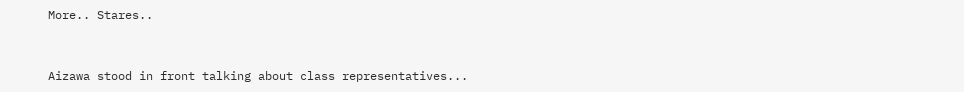More.. Stares..


Aizawa stood in front talking about class representatives...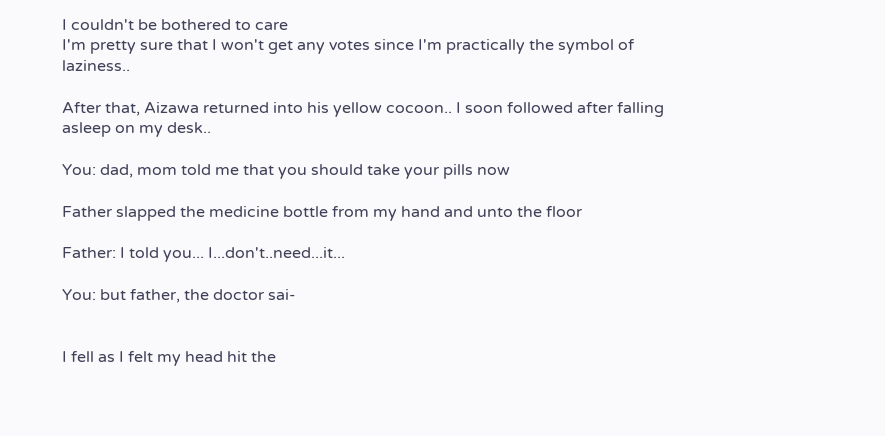I couldn't be bothered to care
I'm pretty sure that I won't get any votes since I'm practically the symbol of laziness..

After that, Aizawa returned into his yellow cocoon.. I soon followed after falling asleep on my desk..

You: dad, mom told me that you should take your pills now

Father slapped the medicine bottle from my hand and unto the floor

Father: I told you... I...don't..need...it...

You: but father, the doctor sai-


I fell as I felt my head hit the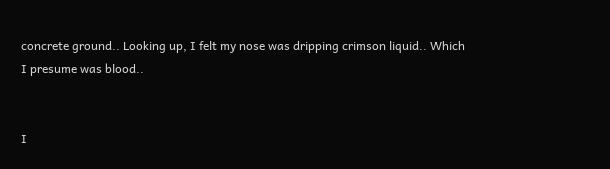concrete ground.. Looking up, I felt my nose was dripping crimson liquid.. Which I presume was blood..


I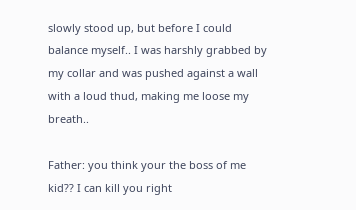slowly stood up, but before I could balance myself.. I was harshly grabbed by my collar and was pushed against a wall with a loud thud, making me loose my breath..

Father: you think your the boss of me kid?? I can kill you right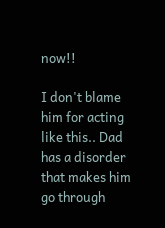now!!

I don't blame him for acting like this.. Dad has a disorder that makes him go through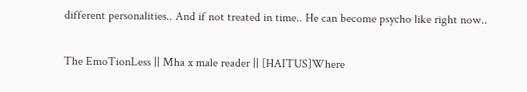different personalities.. And if not treated in time.. He can become psycho like right now..

The EmoTionLess || Mha x male reader || [HAITUS]Where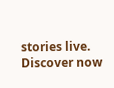stories live. Discover now